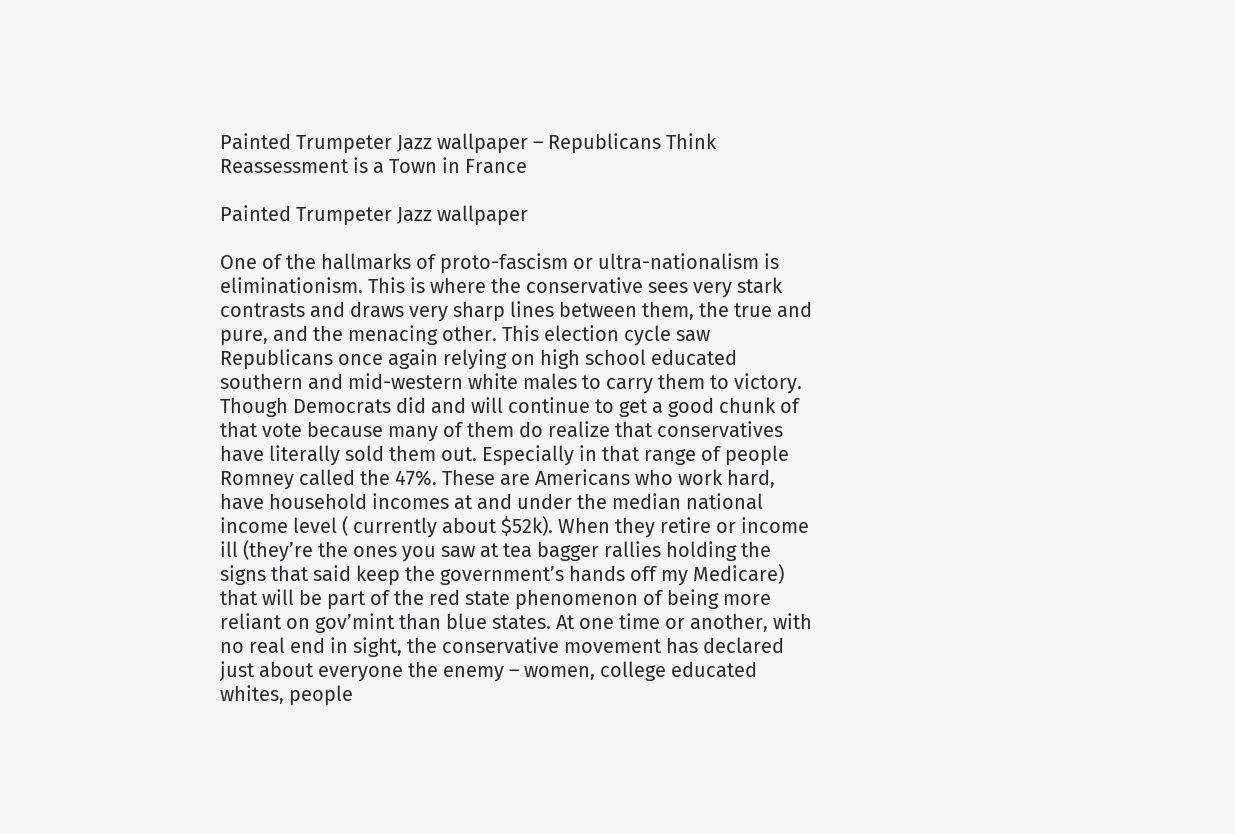Painted Trumpeter Jazz wallpaper – Republicans Think Reassessment is a Town in France

Painted Trumpeter Jazz wallpaper

One of the hallmarks of proto-fascism or ultra-nationalism is eliminationism. This is where the conservative sees very stark contrasts and draws very sharp lines between them, the true and pure, and the menacing other. This election cycle saw Republicans once again relying on high school educated southern and mid-western white males to carry them to victory. Though Democrats did and will continue to get a good chunk of that vote because many of them do realize that conservatives have literally sold them out. Especially in that range of people Romney called the 47%. These are Americans who work hard, have household incomes at and under the median national income level ( currently about $52k). When they retire or income ill (they’re the ones you saw at tea bagger rallies holding the signs that said keep the government’s hands off my Medicare) that will be part of the red state phenomenon of being more reliant on gov’mint than blue states. At one time or another, with no real end in sight, the conservative movement has declared just about everyone the enemy – women, college educated whites, people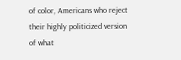of color, Americans who reject their highly politicized version of what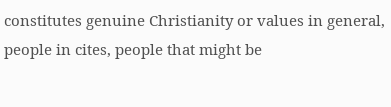constitutes genuine Christianity or values in general, people in cites, people that might be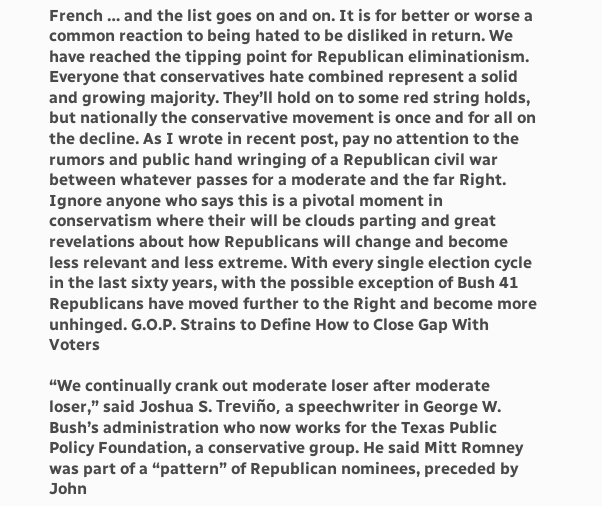French … and the list goes on and on. It is for better or worse a common reaction to being hated to be disliked in return. We have reached the tipping point for Republican eliminationism. Everyone that conservatives hate combined represent a solid and growing majority. They’ll hold on to some red string holds, but nationally the conservative movement is once and for all on the decline. As I wrote in recent post, pay no attention to the rumors and public hand wringing of a Republican civil war between whatever passes for a moderate and the far Right. Ignore anyone who says this is a pivotal moment in conservatism where their will be clouds parting and great revelations about how Republicans will change and become less relevant and less extreme. With every single election cycle in the last sixty years, with the possible exception of Bush 41 Republicans have moved further to the Right and become more unhinged. G.O.P. Strains to Define How to Close Gap With Voters

“We continually crank out moderate loser after moderate loser,” said Joshua S. Treviño, a speechwriter in George W. Bush’s administration who now works for the Texas Public Policy Foundation, a conservative group. He said Mitt Romney was part of a “pattern” of Republican nominees, preceded by John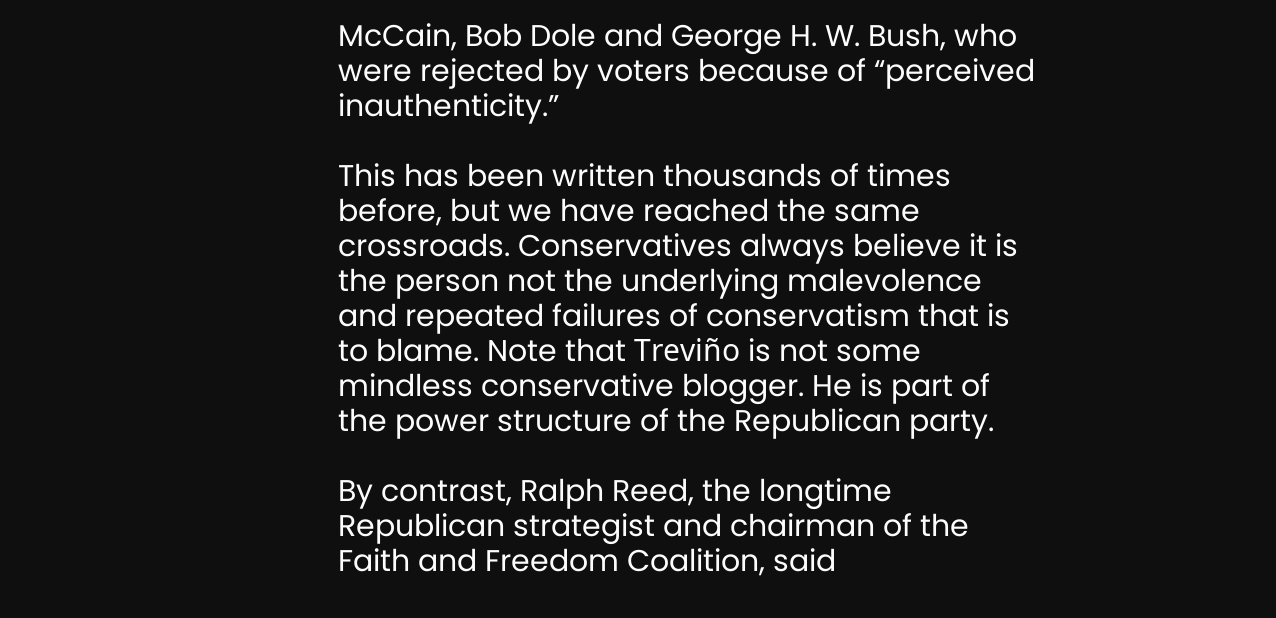McCain, Bob Dole and George H. W. Bush, who were rejected by voters because of “perceived inauthenticity.”

This has been written thousands of times before, but we have reached the same crossroads. Conservatives always believe it is the person not the underlying malevolence and repeated failures of conservatism that is to blame. Note that Treviño is not some mindless conservative blogger. He is part of the power structure of the Republican party.

By contrast, Ralph Reed, the longtime Republican strategist and chairman of the Faith and Freedom Coalition, said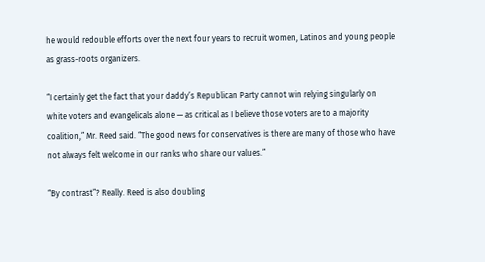he would redouble efforts over the next four years to recruit women, Latinos and young people as grass-roots organizers.

“I certainly get the fact that your daddy’s Republican Party cannot win relying singularly on white voters and evangelicals alone — as critical as I believe those voters are to a majority coalition,” Mr. Reed said. “The good news for conservatives is there are many of those who have not always felt welcome in our ranks who share our values.”

“By contrast”? Really. Reed is also doubling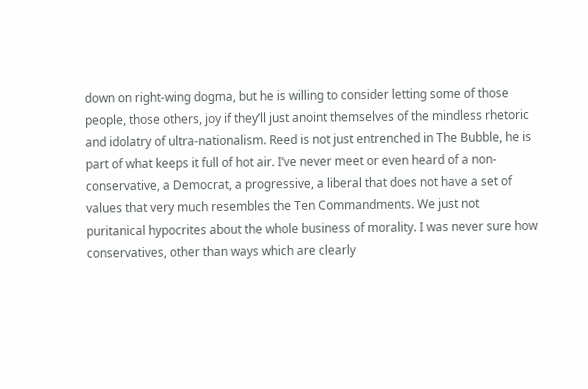down on right-wing dogma, but he is willing to consider letting some of those people, those others, joy if they’ll just anoint themselves of the mindless rhetoric and idolatry of ultra-nationalism. Reed is not just entrenched in The Bubble, he is part of what keeps it full of hot air. I’ve never meet or even heard of a non-conservative, a Democrat, a progressive, a liberal that does not have a set of values that very much resembles the Ten Commandments. We just not puritanical hypocrites about the whole business of morality. I was never sure how conservatives, other than ways which are clearly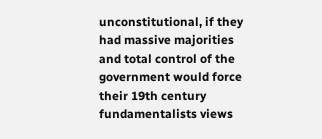unconstitutional, if they had massive majorities and total control of the government would force their 19th century fundamentalists views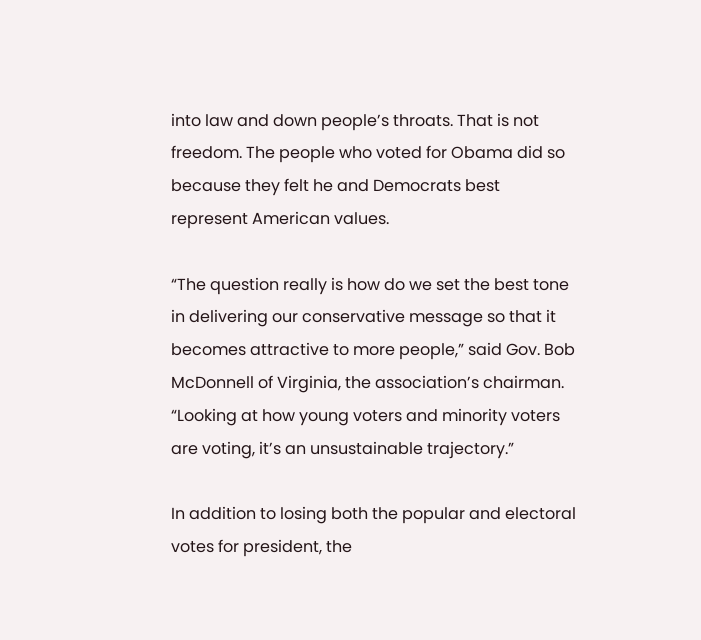into law and down people’s throats. That is not freedom. The people who voted for Obama did so because they felt he and Democrats best represent American values.

“The question really is how do we set the best tone in delivering our conservative message so that it becomes attractive to more people,” said Gov. Bob McDonnell of Virginia, the association’s chairman. “Looking at how young voters and minority voters are voting, it’s an unsustainable trajectory.”

In addition to losing both the popular and electoral votes for president, the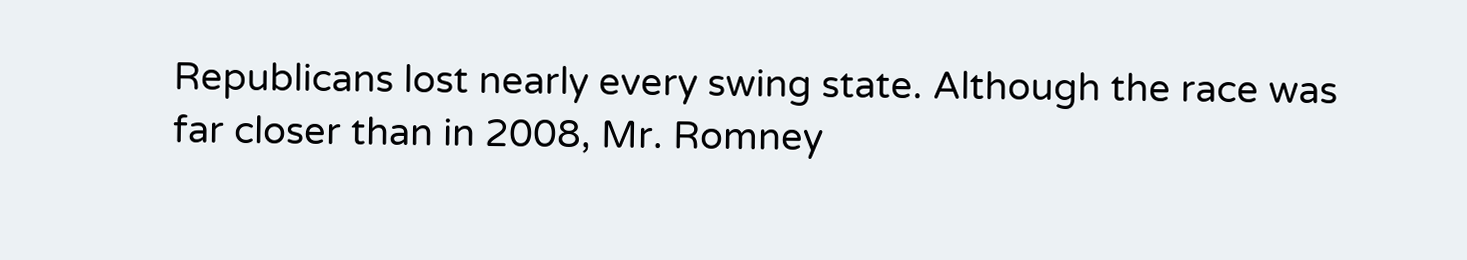Republicans lost nearly every swing state. Although the race was far closer than in 2008, Mr. Romney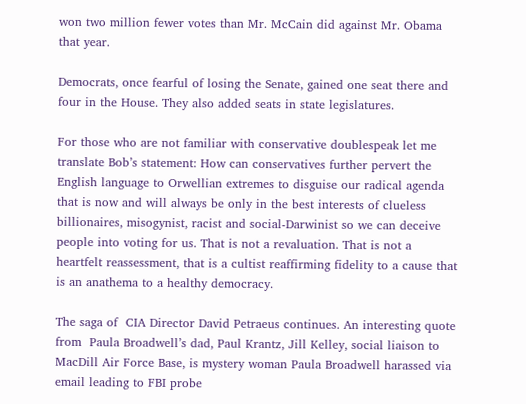won two million fewer votes than Mr. McCain did against Mr. Obama that year.

Democrats, once fearful of losing the Senate, gained one seat there and four in the House. They also added seats in state legislatures.

For those who are not familiar with conservative doublespeak let me translate Bob’s statement: How can conservatives further pervert the English language to Orwellian extremes to disguise our radical agenda that is now and will always be only in the best interests of clueless billionaires, misogynist, racist and social-Darwinist so we can deceive people into voting for us. That is not a revaluation. That is not a heartfelt reassessment, that is a cultist reaffirming fidelity to a cause that is an anathema to a healthy democracy.

The saga of  CIA Director David Petraeus continues. An interesting quote from  Paula Broadwell’s dad, Paul Krantz, Jill Kelley, social liaison to MacDill Air Force Base, is mystery woman Paula Broadwell harassed via email leading to FBI probe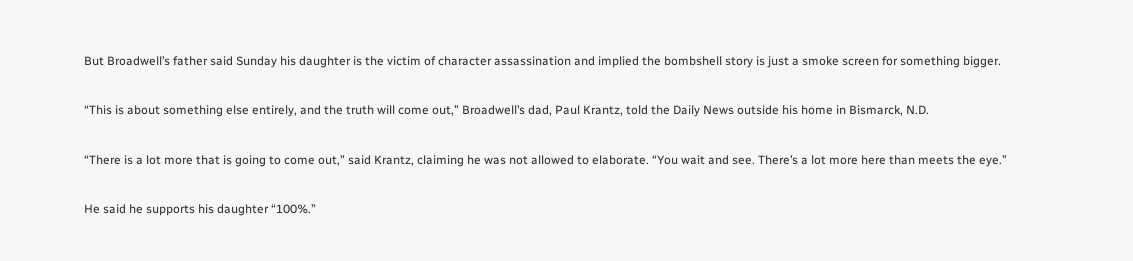But Broadwell’s father said Sunday his daughter is the victim of character assassination and implied the bombshell story is just a smoke screen for something bigger.

“This is about something else entirely, and the truth will come out,” Broadwell’s dad, Paul Krantz, told the Daily News outside his home in Bismarck, N.D.

“There is a lot more that is going to come out,” said Krantz, claiming he was not allowed to elaborate. “You wait and see. There’s a lot more here than meets the eye.”

He said he supports his daughter “100%.”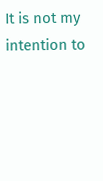It is not my intention to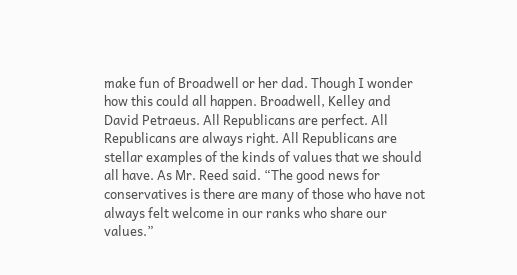make fun of Broadwell or her dad. Though I wonder how this could all happen. Broadwell, Kelley and David Petraeus. All Republicans are perfect. All Republicans are always right. All Republicans are stellar examples of the kinds of values that we should all have. As Mr. Reed said. “The good news for conservatives is there are many of those who have not always felt welcome in our ranks who share our values.”